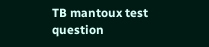TB mantoux test question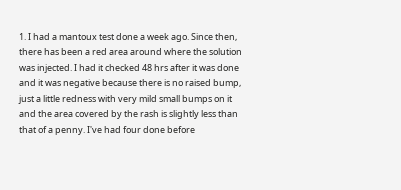1. I had a mantoux test done a week ago. Since then, there has been a red area around where the solution was injected. I had it checked 48 hrs after it was done and it was negative because there is no raised bump, just a little redness with very mild small bumps on it and the area covered by the rash is slightly less than that of a penny. I've had four done before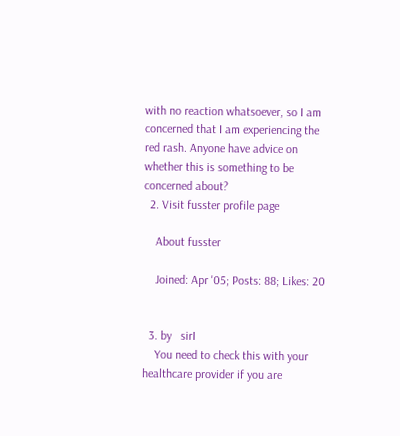with no reaction whatsoever, so I am concerned that I am experiencing the red rash. Anyone have advice on whether this is something to be concerned about?
  2. Visit fusster profile page

    About fusster

    Joined: Apr '05; Posts: 88; Likes: 20


  3. by   sirI
    You need to check this with your healthcare provider if you are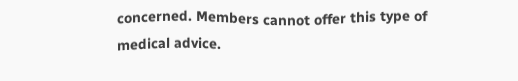concerned. Members cannot offer this type of medical advice.